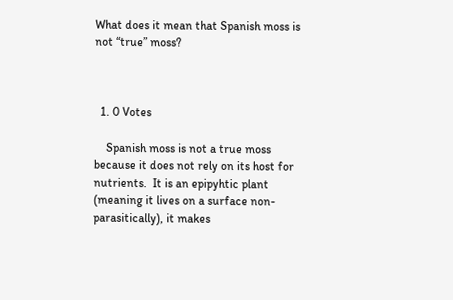What does it mean that Spanish moss is not “true” moss?



  1. 0 Votes

    Spanish moss is not a true moss because it does not rely on its host for nutrients.  It is an epipyhtic plant (meaning it lives on a surface non-parasitically), it makes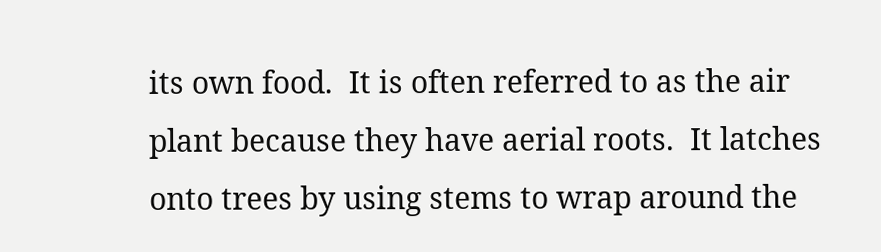its own food.  It is often referred to as the air plant because they have aerial roots.  It latches onto trees by using stems to wrap around the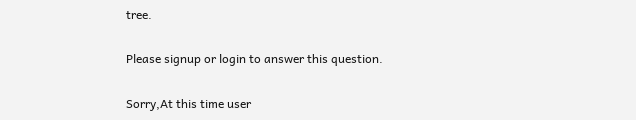tree.

Please signup or login to answer this question.

Sorry,At this time user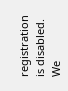registration is disabled. We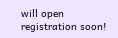will open registration soon!